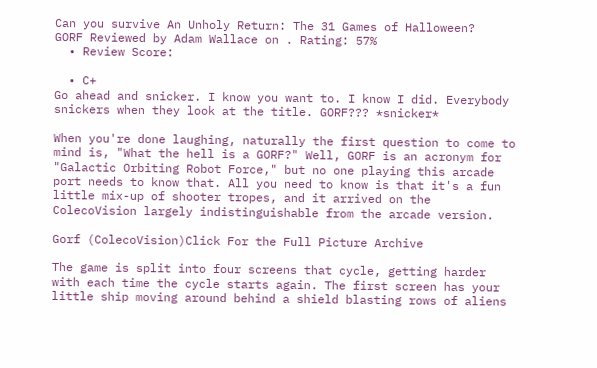Can you survive An Unholy Return: The 31 Games of Halloween?
GORF Reviewed by Adam Wallace on . Rating: 57%
  • Review Score:

  • C+
Go ahead and snicker. I know you want to. I know I did. Everybody snickers when they look at the title. GORF??? *snicker*

When you're done laughing, naturally the first question to come to mind is, "What the hell is a GORF?" Well, GORF is an acronym for "Galactic Orbiting Robot Force," but no one playing this arcade port needs to know that. All you need to know is that it's a fun little mix-up of shooter tropes, and it arrived on the ColecoVision largely indistinguishable from the arcade version.

Gorf (ColecoVision)Click For the Full Picture Archive

The game is split into four screens that cycle, getting harder with each time the cycle starts again. The first screen has your little ship moving around behind a shield blasting rows of aliens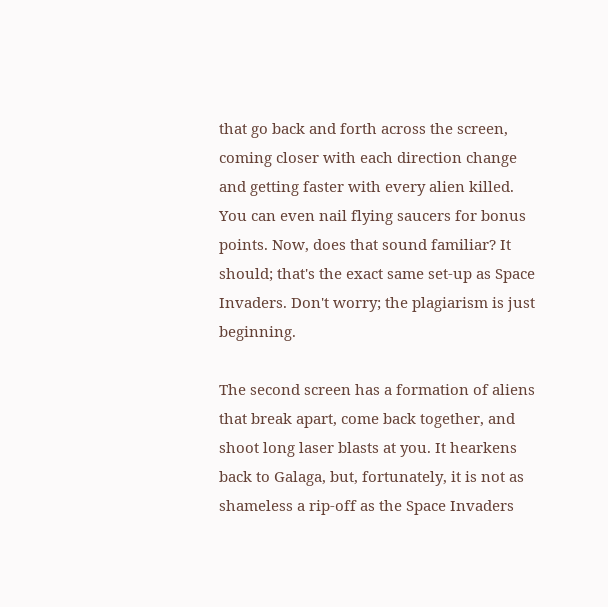that go back and forth across the screen, coming closer with each direction change and getting faster with every alien killed. You can even nail flying saucers for bonus points. Now, does that sound familiar? It should; that's the exact same set-up as Space Invaders. Don't worry; the plagiarism is just beginning.

The second screen has a formation of aliens that break apart, come back together, and shoot long laser blasts at you. It hearkens back to Galaga, but, fortunately, it is not as shameless a rip-off as the Space Invaders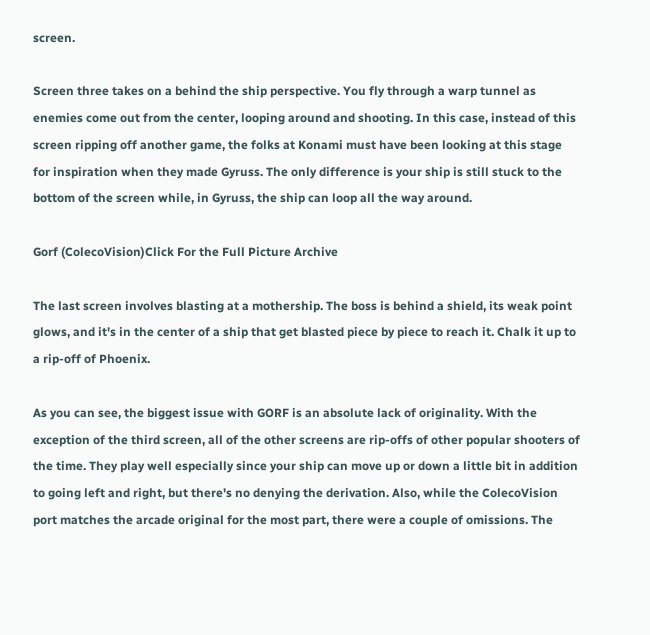screen.

Screen three takes on a behind the ship perspective. You fly through a warp tunnel as enemies come out from the center, looping around and shooting. In this case, instead of this screen ripping off another game, the folks at Konami must have been looking at this stage for inspiration when they made Gyruss. The only difference is your ship is still stuck to the bottom of the screen while, in Gyruss, the ship can loop all the way around.

Gorf (ColecoVision)Click For the Full Picture Archive

The last screen involves blasting at a mothership. The boss is behind a shield, its weak point glows, and it's in the center of a ship that get blasted piece by piece to reach it. Chalk it up to a rip-off of Phoenix.

As you can see, the biggest issue with GORF is an absolute lack of originality. With the exception of the third screen, all of the other screens are rip-offs of other popular shooters of the time. They play well especially since your ship can move up or down a little bit in addition to going left and right, but there's no denying the derivation. Also, while the ColecoVision port matches the arcade original for the most part, there were a couple of omissions. The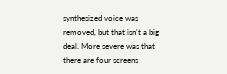synthesized voice was removed, but that isn't a big deal. More severe was that there are four screens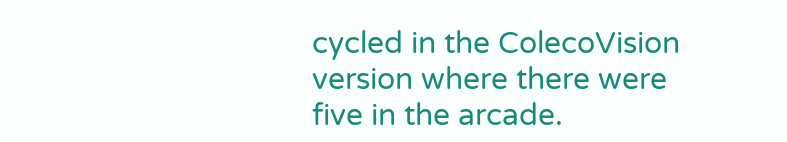cycled in the ColecoVision version where there were five in the arcade.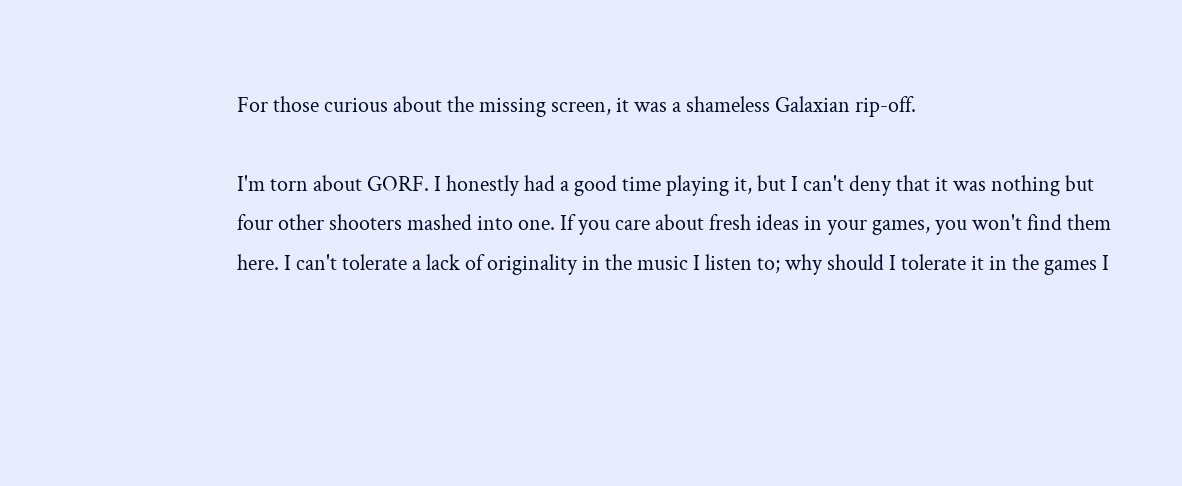For those curious about the missing screen, it was a shameless Galaxian rip-off.

I'm torn about GORF. I honestly had a good time playing it, but I can't deny that it was nothing but four other shooters mashed into one. If you care about fresh ideas in your games, you won't find them here. I can't tolerate a lack of originality in the music I listen to; why should I tolerate it in the games I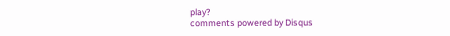play?
comments powered by Disqus